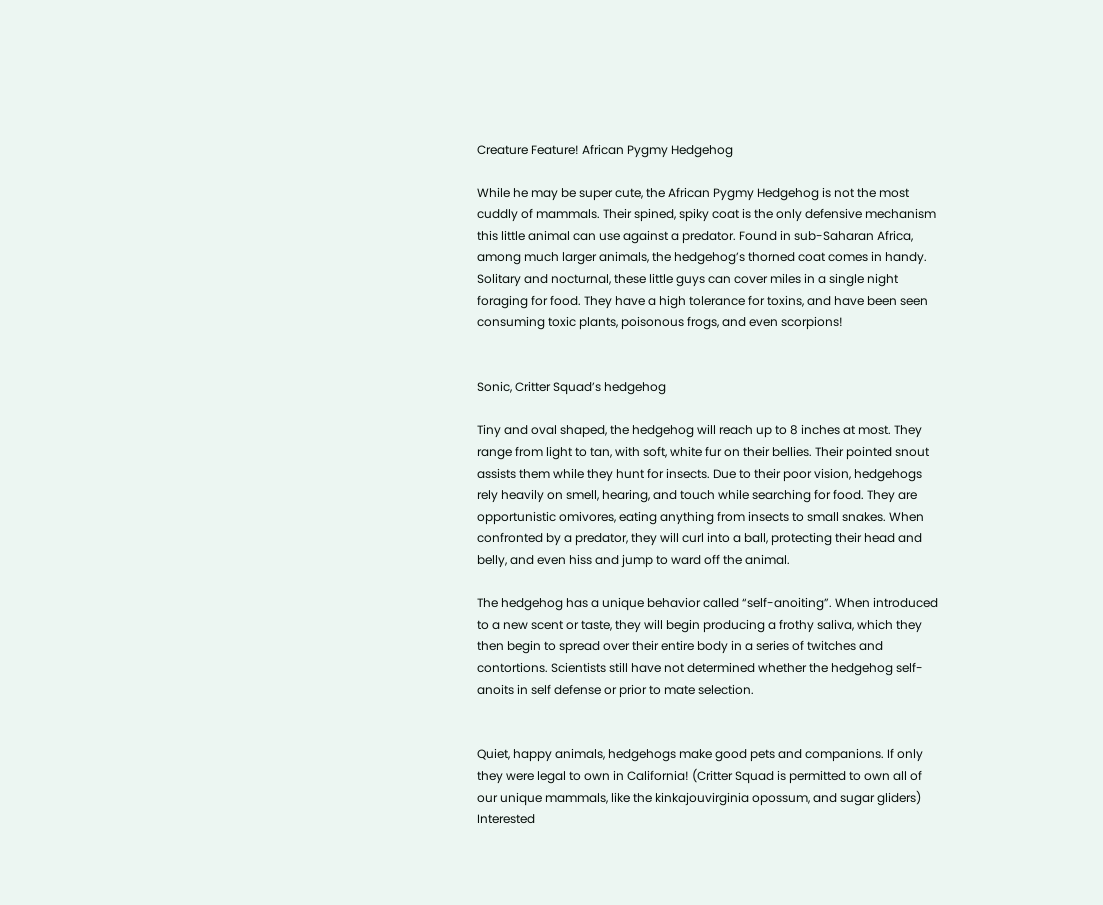Creature Feature! African Pygmy Hedgehog

While he may be super cute, the African Pygmy Hedgehog is not the most cuddly of mammals. Their spined, spiky coat is the only defensive mechanism this little animal can use against a predator. Found in sub-Saharan Africa, among much larger animals, the hedgehog’s thorned coat comes in handy. Solitary and nocturnal, these little guys can cover miles in a single night foraging for food. They have a high tolerance for toxins, and have been seen consuming toxic plants, poisonous frogs, and even scorpions!


Sonic, Critter Squad’s hedgehog

Tiny and oval shaped, the hedgehog will reach up to 8 inches at most. They range from light to tan, with soft, white fur on their bellies. Their pointed snout assists them while they hunt for insects. Due to their poor vision, hedgehogs rely heavily on smell, hearing, and touch while searching for food. They are opportunistic omivores, eating anything from insects to small snakes. When confronted by a predator, they will curl into a ball, protecting their head and belly, and even hiss and jump to ward off the animal.

The hedgehog has a unique behavior called “self-anoiting”. When introduced to a new scent or taste, they will begin producing a frothy saliva, which they then begin to spread over their entire body in a series of twitches and contortions. Scientists still have not determined whether the hedgehog self-anoits in self defense or prior to mate selection.


Quiet, happy animals, hedgehogs make good pets and companions. If only they were legal to own in California! (Critter Squad is permitted to own all of our unique mammals, like the kinkajouvirginia opossum, and sugar gliders) Interested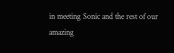in meeting Sonic and the rest of our amazing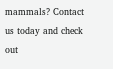mammals? Contact us today and check out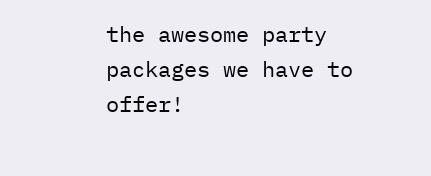the awesome party packages we have to offer!